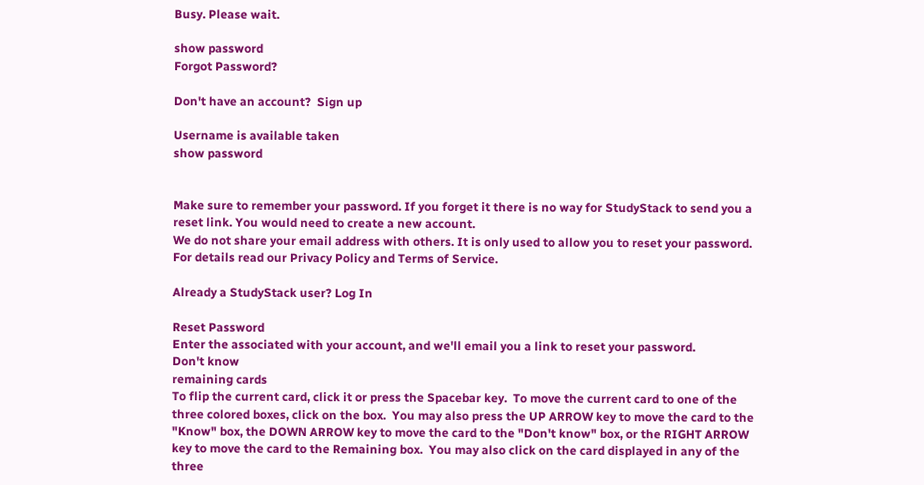Busy. Please wait.

show password
Forgot Password?

Don't have an account?  Sign up

Username is available taken
show password


Make sure to remember your password. If you forget it there is no way for StudyStack to send you a reset link. You would need to create a new account.
We do not share your email address with others. It is only used to allow you to reset your password. For details read our Privacy Policy and Terms of Service.

Already a StudyStack user? Log In

Reset Password
Enter the associated with your account, and we'll email you a link to reset your password.
Don't know
remaining cards
To flip the current card, click it or press the Spacebar key.  To move the current card to one of the three colored boxes, click on the box.  You may also press the UP ARROW key to move the card to the "Know" box, the DOWN ARROW key to move the card to the "Don't know" box, or the RIGHT ARROW key to move the card to the Remaining box.  You may also click on the card displayed in any of the three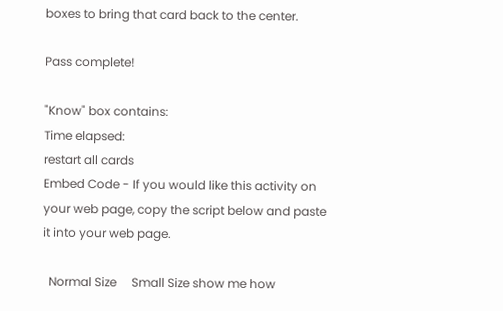boxes to bring that card back to the center.

Pass complete!

"Know" box contains:
Time elapsed:
restart all cards
Embed Code - If you would like this activity on your web page, copy the script below and paste it into your web page.

  Normal Size     Small Size show me how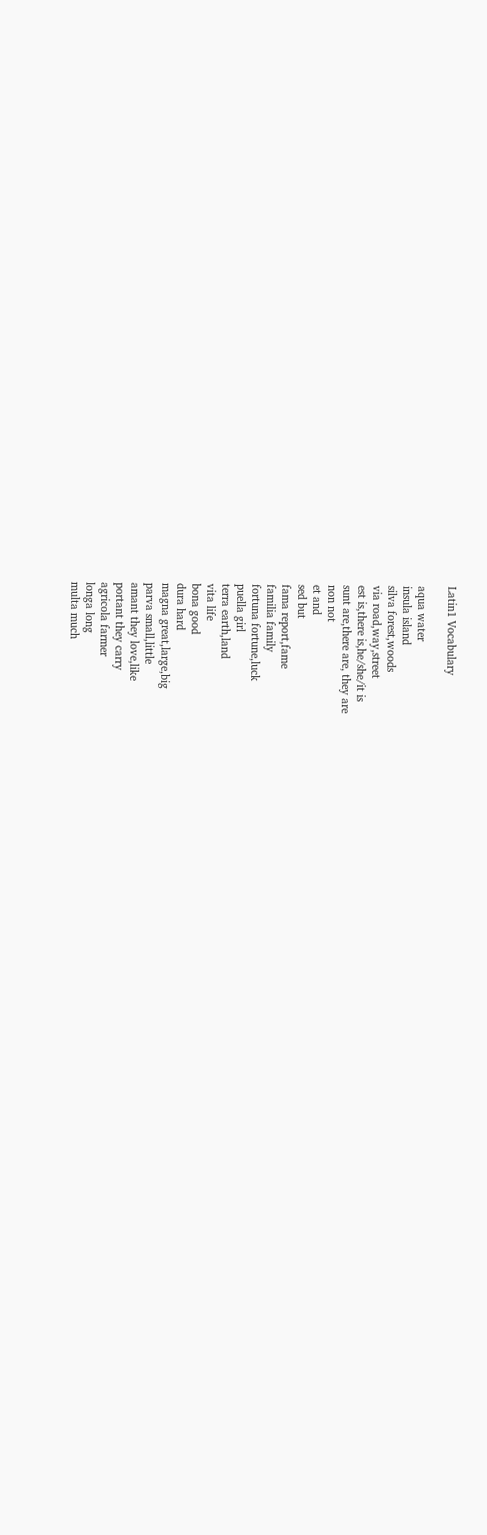Latin1 Vocabulary

aqua water
insula island
silva forest,woods
via road,way,street
est is,there is,he/she/it is
sunt are,there are, they are
non not
et and
sed but
fama report,fame
familia family
fortuna fortune,luck
puella girl
terra earth,land
vita life
bona good
dura hard
magna great,large,big
parva small,little
amant they love,like
portant they carry
agricola farmer
longa long
multa much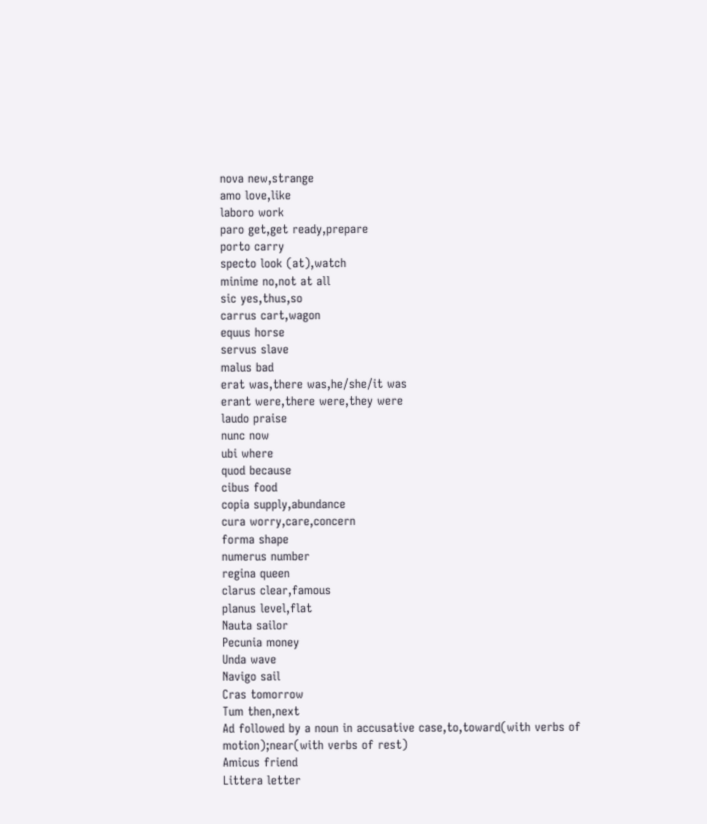nova new,strange
amo love,like
laboro work
paro get,get ready,prepare
porto carry
specto look (at),watch
minime no,not at all
sic yes,thus,so
carrus cart,wagon
equus horse
servus slave
malus bad
erat was,there was,he/she/it was
erant were,there were,they were
laudo praise
nunc now
ubi where
quod because
cibus food
copia supply,abundance
cura worry,care,concern
forma shape
numerus number
regina queen
clarus clear,famous
planus level,flat
Nauta sailor
Pecunia money
Unda wave
Navigo sail
Cras tomorrow
Tum then,next
Ad followed by a noun in accusative case,to,toward(with verbs of motion);near(with verbs of rest)
Amicus friend
Littera letter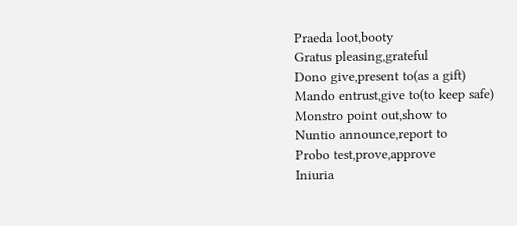Praeda loot,booty
Gratus pleasing,grateful
Dono give,present to(as a gift)
Mando entrust,give to(to keep safe)
Monstro point out,show to
Nuntio announce,report to
Probo test,prove,approve
Iniuria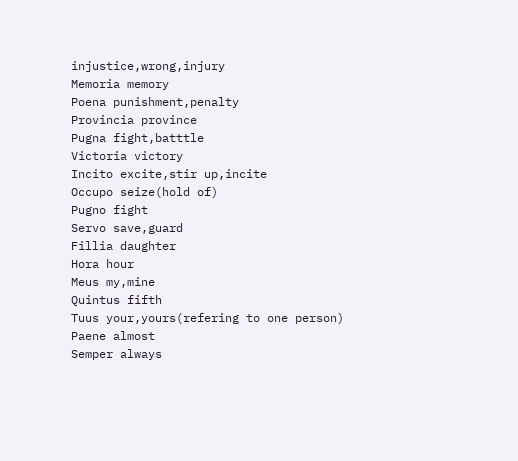injustice,wrong,injury
Memoria memory
Poena punishment,penalty
Provincia province
Pugna fight,batttle
Victoria victory
Incito excite,stir up,incite
Occupo seize(hold of)
Pugno fight
Servo save,guard
Fillia daughter
Hora hour
Meus my,mine
Quintus fifth
Tuus your,yours(refering to one person)
Paene almost
Semper always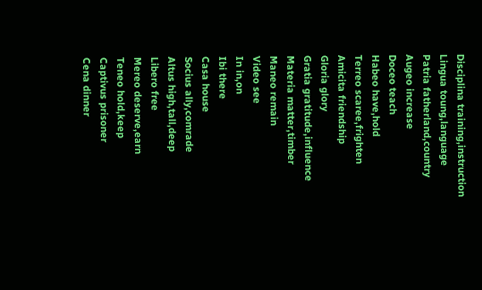Disciplina training,instruction
Lingua toung,language
Patria fatherland,country
Augeo increase
Doceo teach
Habeo have,hold
Terreo scaree,frighten
Amicita friendship
Gloria glory
Gratia gratitude,influence
Materia matter,timber
Maneo remain
Video see
In in,on
Ibi there
Casa house
Socius ally,comrade
Altus high,tall,deep
Libero free
Mereo deserve,earn
Teneo hold,keep
Captivus prisoner
Cena dinner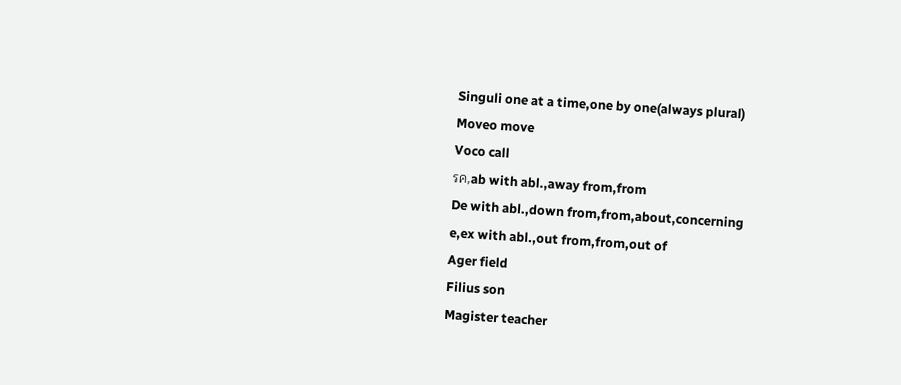Singuli one at a time,one by one(always plural)
Moveo move
Voco call
รค,ab with abl.,away from,from
De with abl.,down from,from,about,concerning
e,ex with abl.,out from,from,out of
Ager field
Filius son
Magister teacher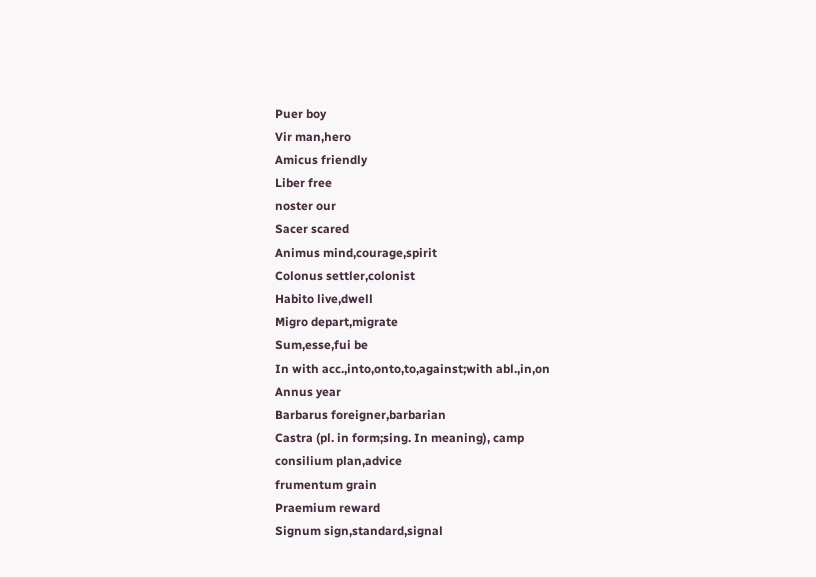Puer boy
Vir man,hero
Amicus friendly
Liber free
noster our
Sacer scared
Animus mind,courage,spirit
Colonus settler,colonist
Habito live,dwell
Migro depart,migrate
Sum,esse,fui be
In with acc.,into,onto,to,against;with abl.,in,on
Annus year
Barbarus foreigner,barbarian
Castra (pl. in form;sing. In meaning), camp
consilium plan,advice
frumentum grain
Praemium reward
Signum sign,standard,signal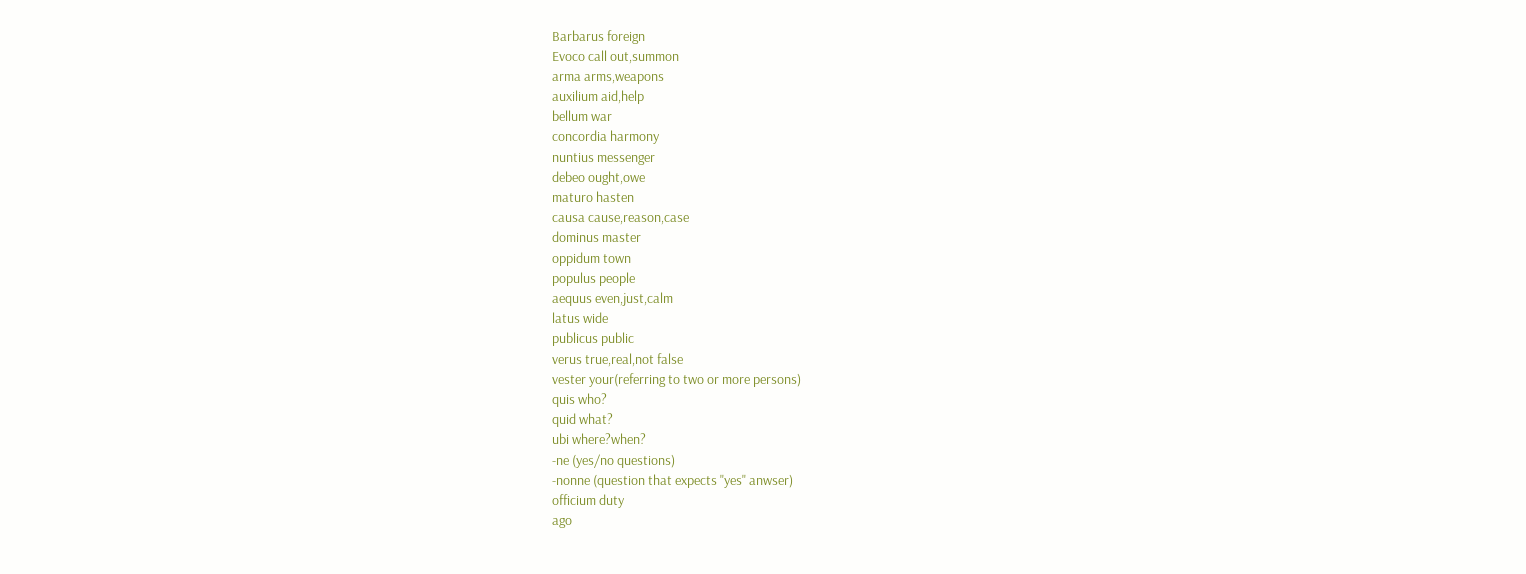Barbarus foreign
Evoco call out,summon
arma arms,weapons
auxilium aid,help
bellum war
concordia harmony
nuntius messenger
debeo ought,owe
maturo hasten
causa cause,reason,case
dominus master
oppidum town
populus people
aequus even,just,calm
latus wide
publicus public
verus true,real,not false
vester your(referring to two or more persons)
quis who?
quid what?
ubi where?when?
-ne (yes/no questions)
-nonne (question that expects "yes" anwser)
officium duty
ago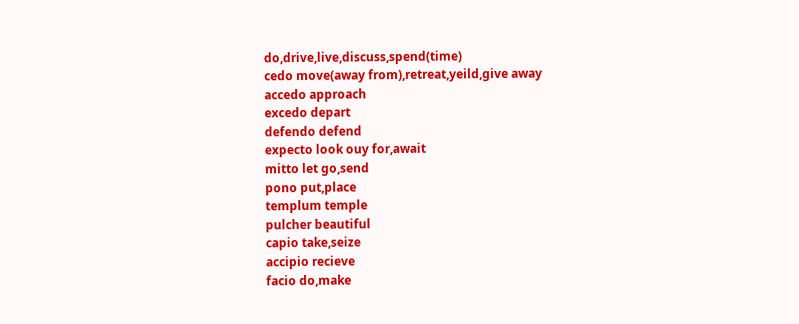do,drive,live,discuss,spend(time)
cedo move(away from),retreat,yeild,give away
accedo approach
excedo depart
defendo defend
expecto look ouy for,await
mitto let go,send
pono put,place
templum temple
pulcher beautiful
capio take,seize
accipio recieve
facio do,make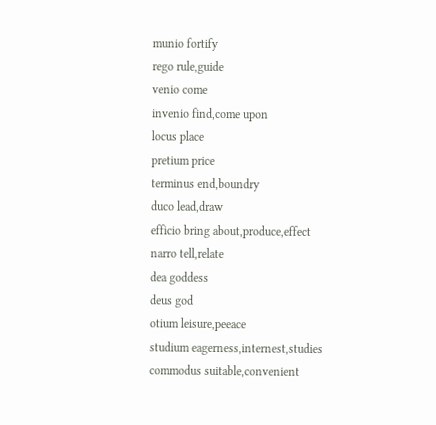munio fortify
rego rule,guide
venio come
invenio find,come upon
locus place
pretium price
terminus end,boundry
duco lead,draw
efficio bring about,produce,effect
narro tell,relate
dea goddess
deus god
otium leisure,peeace
studium eagerness,internest,studies
commodus suitable,convenient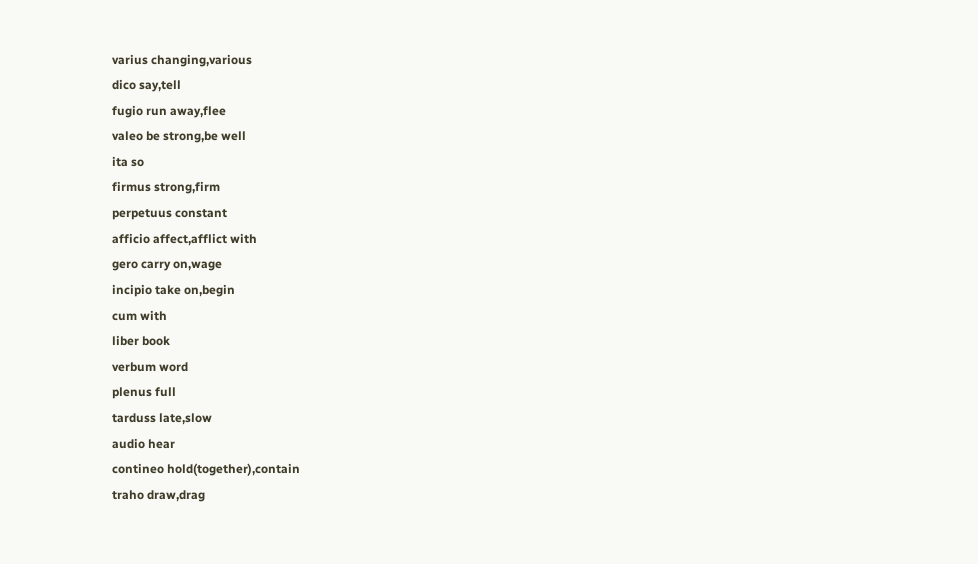varius changing,various
dico say,tell
fugio run away,flee
valeo be strong,be well
ita so
firmus strong,firm
perpetuus constant
afficio affect,afflict with
gero carry on,wage
incipio take on,begin
cum with
liber book
verbum word
plenus full
tarduss late,slow
audio hear
contineo hold(together),contain
traho draw,drag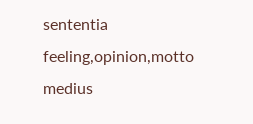sententia feeling,opinion,motto
medius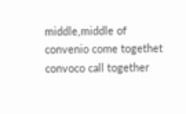middle,middle of
convenio come togethet
convoco call together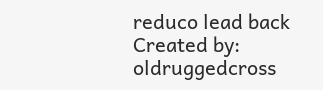reduco lead back
Created by: oldruggedcross